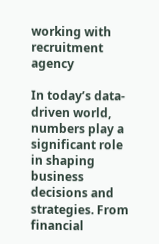working with recruitment agency

In today’s data-driven world, numbers play a significant role in shaping business decisions and strategies. From financial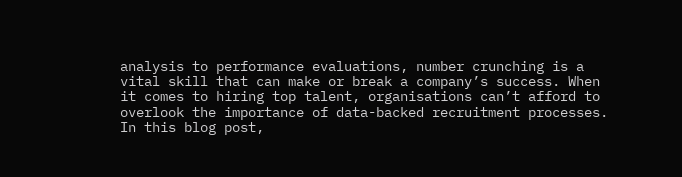analysis to performance evaluations, number crunching is a vital skill that can make or break a company’s success. When it comes to hiring top talent, organisations can’t afford to overlook the importance of data-backed recruitment processes. In this blog post,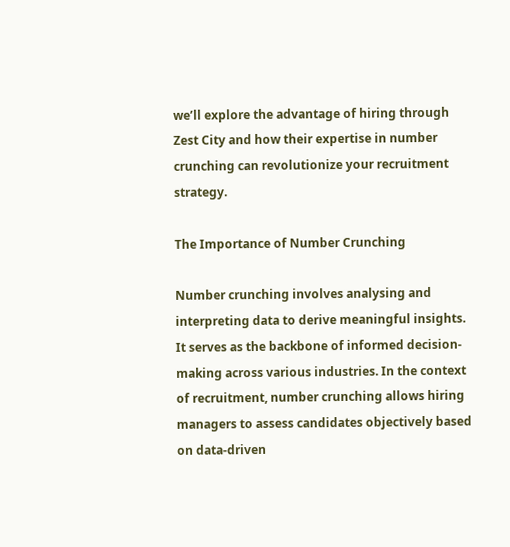we’ll explore the advantage of hiring through Zest City and how their expertise in number crunching can revolutionize your recruitment strategy.

The Importance of Number Crunching

Number crunching involves analysing and interpreting data to derive meaningful insights. It serves as the backbone of informed decision-making across various industries. In the context of recruitment, number crunching allows hiring managers to assess candidates objectively based on data-driven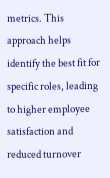metrics. This approach helps identify the best fit for specific roles, leading to higher employee satisfaction and reduced turnover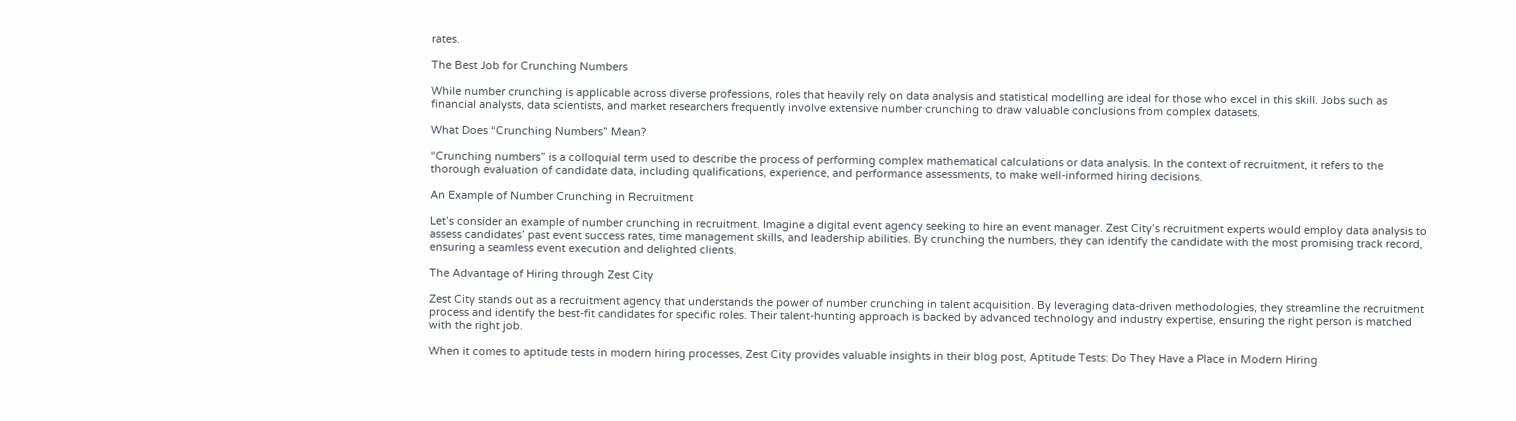rates.

The Best Job for Crunching Numbers

While number crunching is applicable across diverse professions, roles that heavily rely on data analysis and statistical modelling are ideal for those who excel in this skill. Jobs such as financial analysts, data scientists, and market researchers frequently involve extensive number crunching to draw valuable conclusions from complex datasets.

What Does “Crunching Numbers” Mean?

“Crunching numbers” is a colloquial term used to describe the process of performing complex mathematical calculations or data analysis. In the context of recruitment, it refers to the thorough evaluation of candidate data, including qualifications, experience, and performance assessments, to make well-informed hiring decisions.

An Example of Number Crunching in Recruitment

Let’s consider an example of number crunching in recruitment. Imagine a digital event agency seeking to hire an event manager. Zest City’s recruitment experts would employ data analysis to assess candidates’ past event success rates, time management skills, and leadership abilities. By crunching the numbers, they can identify the candidate with the most promising track record, ensuring a seamless event execution and delighted clients.

The Advantage of Hiring through Zest City

Zest City stands out as a recruitment agency that understands the power of number crunching in talent acquisition. By leveraging data-driven methodologies, they streamline the recruitment process and identify the best-fit candidates for specific roles. Their talent-hunting approach is backed by advanced technology and industry expertise, ensuring the right person is matched with the right job.

When it comes to aptitude tests in modern hiring processes, Zest City provides valuable insights in their blog post, Aptitude Tests: Do They Have a Place in Modern Hiring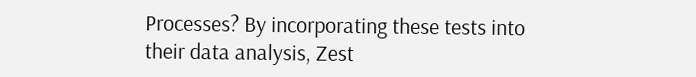Processes? By incorporating these tests into their data analysis, Zest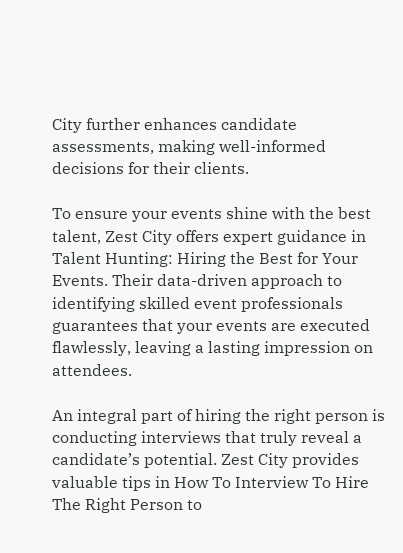City further enhances candidate assessments, making well-informed decisions for their clients.

To ensure your events shine with the best talent, Zest City offers expert guidance in Talent Hunting: Hiring the Best for Your Events. Their data-driven approach to identifying skilled event professionals guarantees that your events are executed flawlessly, leaving a lasting impression on attendees.

An integral part of hiring the right person is conducting interviews that truly reveal a candidate’s potential. Zest City provides valuable tips in How To Interview To Hire The Right Person to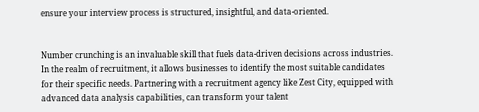ensure your interview process is structured, insightful, and data-oriented.


Number crunching is an invaluable skill that fuels data-driven decisions across industries. In the realm of recruitment, it allows businesses to identify the most suitable candidates for their specific needs. Partnering with a recruitment agency like Zest City, equipped with advanced data analysis capabilities, can transform your talent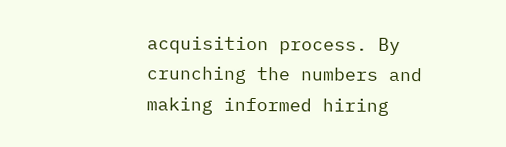acquisition process. By crunching the numbers and making informed hiring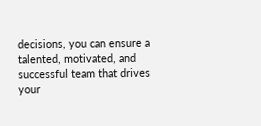decisions, you can ensure a talented, motivated, and successful team that drives your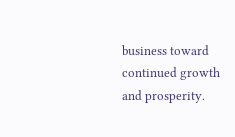business toward continued growth and prosperity.